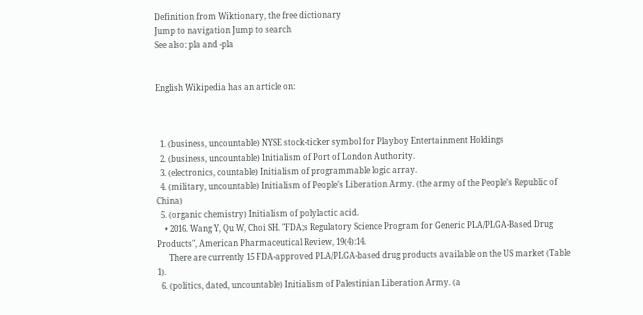Definition from Wiktionary, the free dictionary
Jump to navigation Jump to search
See also: pla and -pla


English Wikipedia has an article on:



  1. (business, uncountable) NYSE stock-ticker symbol for Playboy Entertainment Holdings
  2. (business, uncountable) Initialism of Port of London Authority.
  3. (electronics, countable) Initialism of programmable logic array.
  4. (military, uncountable) Initialism of People’s Liberation Army. (the army of the People’s Republic of China)
  5. (organic chemistry) Initialism of polylactic acid.
    • 2016. Wang Y, Qu W, Choi SH. "FDA;s Regulatory Science Program for Generic PLA/PLGA-Based Drug Products", American Pharmaceutical Review, 19(4):14.
      There are currently 15 FDA-approved PLA/PLGA-based drug products available on the US market (Table 1).
  6. (politics, dated, uncountable) Initialism of Palestinian Liberation Army. (a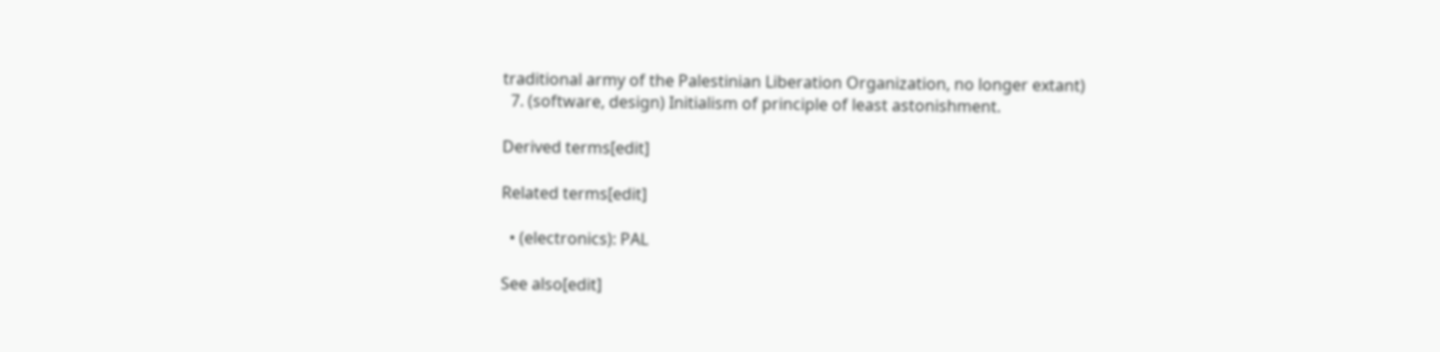traditional army of the Palestinian Liberation Organization, no longer extant)
  7. (software, design) Initialism of principle of least astonishment.

Derived terms[edit]

Related terms[edit]

  • (electronics): PAL

See also[edit]